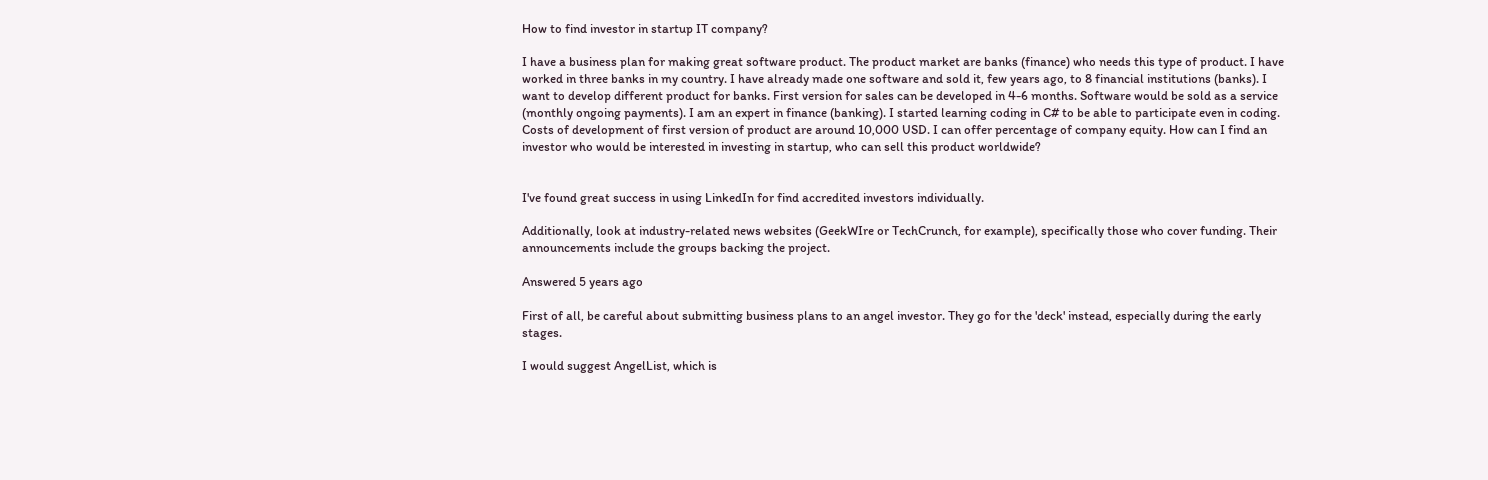How to find investor in startup IT company?

I have a business plan for making great software product. The product market are banks (finance) who needs this type of product. I have worked in three banks in my country. I have already made one software and sold it, few years ago, to 8 financial institutions (banks). I want to develop different product for banks. First version for sales can be developed in 4-6 months. Software would be sold as a service (monthly ongoing payments). I am an expert in finance (banking). I started learning coding in C# to be able to participate even in coding. Costs of development of first version of product are around 10,000 USD. I can offer percentage of company equity. How can I find an investor who would be interested in investing in startup, who can sell this product worldwide?


I've found great success in using LinkedIn for find accredited investors individually.

Additionally, look at industry-related news websites (GeekWIre or TechCrunch, for example), specifically those who cover funding. Their announcements include the groups backing the project.

Answered 5 years ago

First of all, be careful about submitting business plans to an angel investor. They go for the 'deck' instead, especially during the early stages.

I would suggest AngelList, which is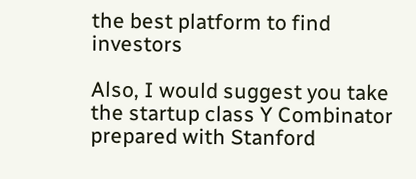the best platform to find investors

Also, I would suggest you take the startup class Y Combinator prepared with Stanford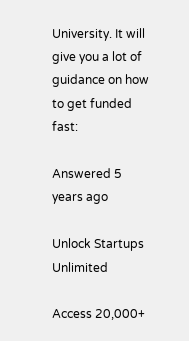University. It will give you a lot of guidance on how to get funded fast:

Answered 5 years ago

Unlock Startups Unlimited

Access 20,000+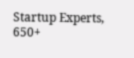Startup Experts, 650+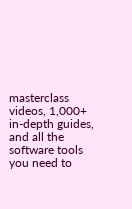masterclass videos, 1,000+ in-depth guides, and all the software tools you need to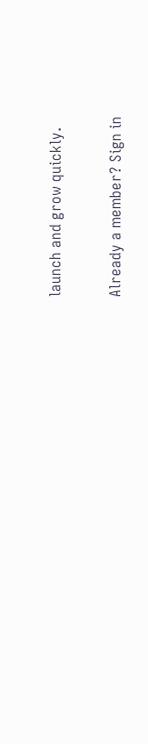launch and grow quickly.

Already a member? Sign in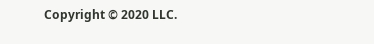Copyright © 2020 LLC.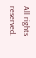All rights reserved.